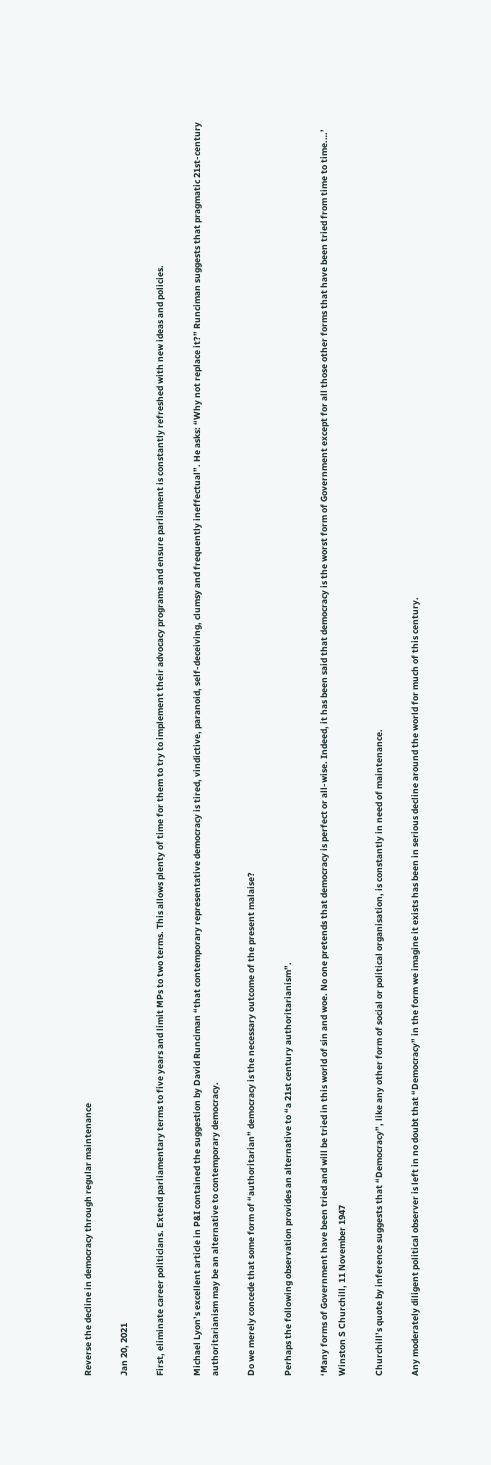Reverse the decline in democracy through regular maintenance

Jan 20, 2021

First, eliminate career politicians. Extend parliamentary terms to five years and limit MPs to two terms. This allows plenty of time for them to try to implement their advocacy programs and ensure parliament is constantly refreshed with new ideas and policies.

Michael Lyon’s excellent article in P&I contained the suggestion by David Runciman “that contemporary representative democracy is tired, vindictive, paranoid, self-deceiving, clumsy and frequently ineffectual”. He asks: “Why not replace it?” Runciman suggests that pragmatic 21st-century authoritarianism may be an alternative to contemporary democracy.

Do we merely concede that some form of “authoritarian” democracy is the necessary outcome of the present malaise?

Perhaps the following observation provides an alternative to “a 21st century authoritarianism”.

‘Many forms of Government have been tried and will be tried in this world of sin and woe. No one pretends that democracy is perfect or all-wise. Indeed, it has been said that democracy is the worst form of Government except for all those other forms that have been tried from time to time.…’
Winston S Churchill, 11 November 1947

Churchill’s quote by inference suggests that “Democracy”, like any other form of social or political organisation, is constantly in need of maintenance.

Any moderately diligent political observer is left in no doubt that “Democracy” in the form we imagine it exists has been in serious decline around the world for much of this century.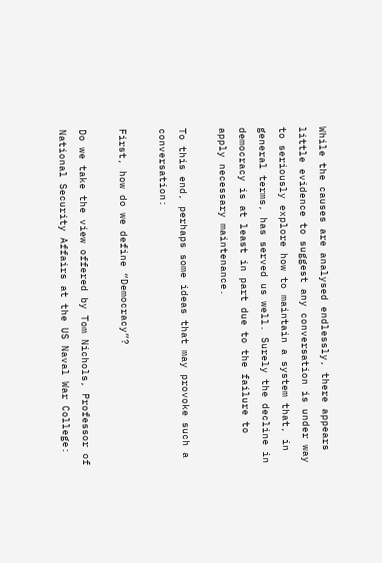While the causes are analysed endlessly, there appears little evidence to suggest any conversation is under way to seriously explore how to maintain a system that, in general terms, has served us well. Surely the decline in democracy is at least in part due to the failure to apply necessary maintenance.

To this end, perhaps some ideas that may provoke such a conversation:

First, how do we define “Democracy”?

Do we take the view offered by Tom Nichols, Professor of National Security Affairs at the US Naval War College: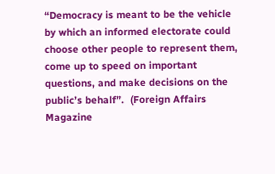“Democracy is meant to be the vehicle by which an informed electorate could choose other people to represent them, come up to speed on important questions, and make decisions on the public’s behalf”.  (Foreign Affairs Magazine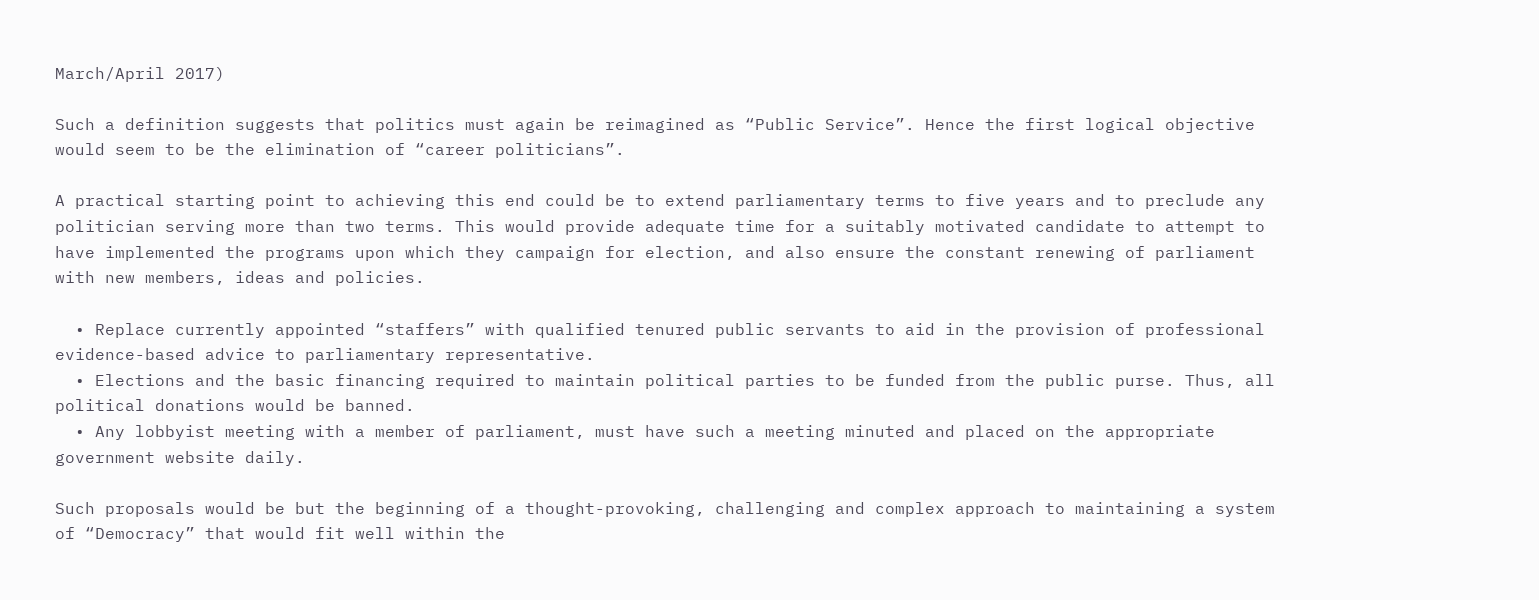March/April 2017)

Such a definition suggests that politics must again be reimagined as “Public Service”. Hence the first logical objective would seem to be the elimination of “career politicians”.

A practical starting point to achieving this end could be to extend parliamentary terms to five years and to preclude any politician serving more than two terms. This would provide adequate time for a suitably motivated candidate to attempt to have implemented the programs upon which they campaign for election, and also ensure the constant renewing of parliament with new members, ideas and policies.

  • Replace currently appointed “staffers” with qualified tenured public servants to aid in the provision of professional evidence-based advice to parliamentary representative.
  • Elections and the basic financing required to maintain political parties to be funded from the public purse. Thus, all political donations would be banned.
  • Any lobbyist meeting with a member of parliament, must have such a meeting minuted and placed on the appropriate government website daily.

Such proposals would be but the beginning of a thought-provoking, challenging and complex approach to maintaining a system of “Democracy” that would fit well within the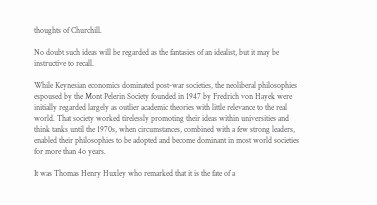thoughts of Churchill.

No doubt such ideas will be regarded as the fantasies of an idealist, but it may be instructive to recall.

While Keynesian economics dominated post-war societies, the neoliberal philosophies espoused by the Mont Pelerin Society founded in 1947 by Fredrich von Hayek were initially regarded largely as outlier academic theories with little relevance to the real world. That society worked tirelessly promoting their ideas within universities and think tanks until the 1970s, when circumstances, combined with a few strong leaders, enabled their philosophies to be adopted and become dominant in most world societies for more than 4o years.

It was Thomas Henry Huxley who remarked that it is the fate of a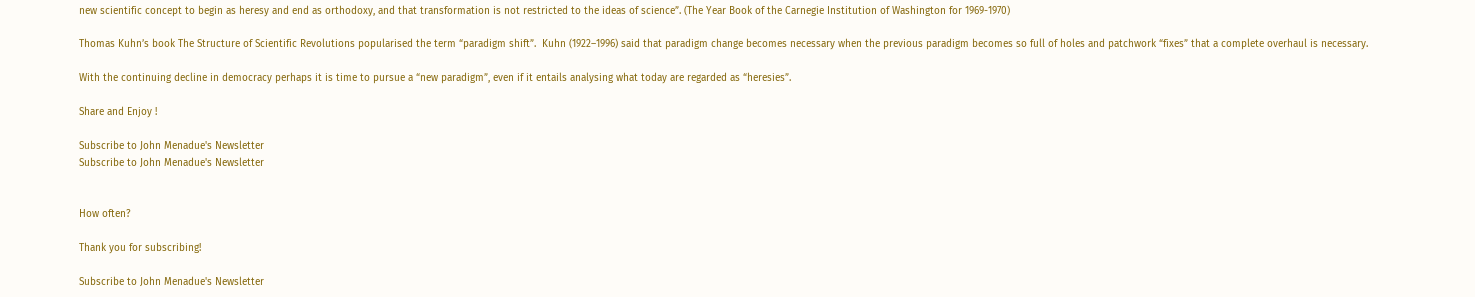new scientific concept to begin as heresy and end as orthodoxy, and that transformation is not restricted to the ideas of science”. (The Year Book of the Carnegie Institution of Washington for 1969-1970)

Thomas Kuhn’s book The Structure of Scientific Revolutions popularised the term “paradigm shift”.  Kuhn (1922–1996) said that paradigm change becomes necessary when the previous paradigm becomes so full of holes and patchwork “fixes” that a complete overhaul is necessary.

With the continuing decline in democracy perhaps it is time to pursue a “new paradigm”, even if it entails analysing what today are regarded as “heresies”.

Share and Enjoy !

Subscribe to John Menadue's Newsletter
Subscribe to John Menadue's Newsletter


How often?

Thank you for subscribing!

Subscribe to John Menadue's Newsletter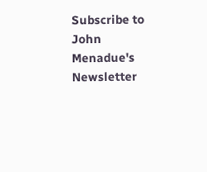Subscribe to John Menadue's Newsletter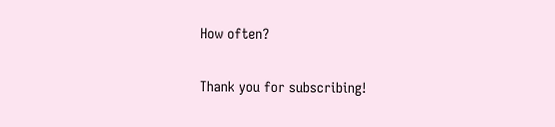How often?

Thank you for subscribing!